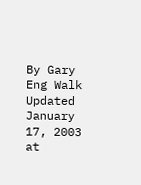By Gary Eng Walk
Updated January 17, 2003 at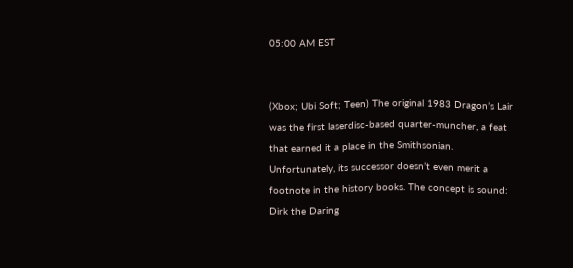05:00 AM EST


(Xbox; Ubi Soft; Teen) The original 1983 Dragon’s Lair was the first laserdisc-based quarter-muncher, a feat that earned it a place in the Smithsonian. Unfortunately, its successor doesn’t even merit a footnote in the history books. The concept is sound: Dirk the Daring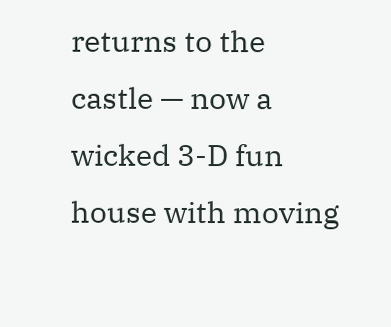returns to the castle — now a wicked 3-D fun house with moving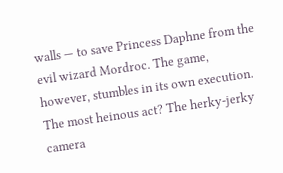walls — to save Princess Daphne from the evil wizard Mordroc. The game, however, stumbles in its own execution. The most heinous act? The herky-jerky camera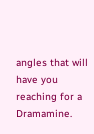angles that will have you reaching for a Dramamine.